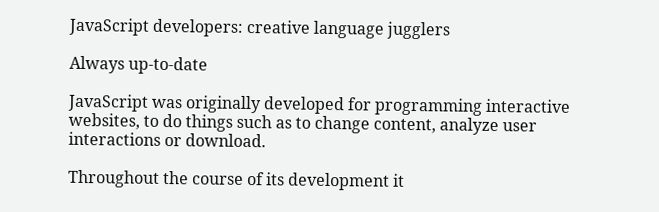JavaScript developers: creative language jugglers

Always up-to-date

JavaScript was originally developed for programming interactive websites, to do things such as to change content, analyze user interactions or download.

Throughout the course of its development it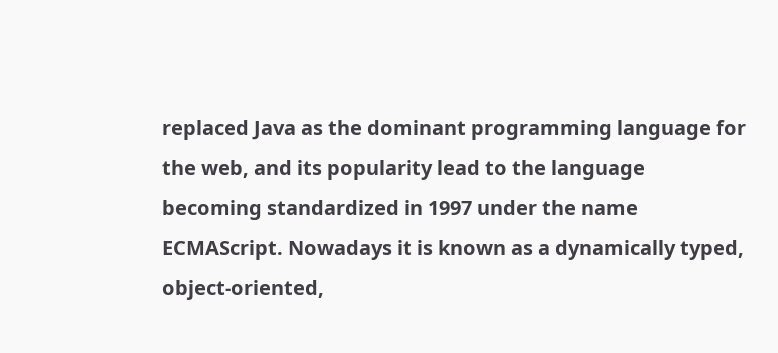replaced Java as the dominant programming language for the web, and its popularity lead to the language becoming standardized in 1997 under the name ECMAScript. Nowadays it is known as a dynamically typed, object-oriented,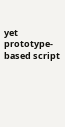yet prototype-based script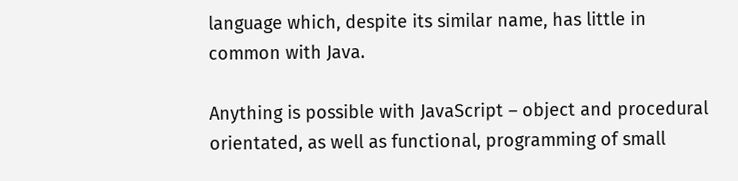language which, despite its similar name, has little in common with Java.

Anything is possible with JavaScript – object and procedural orientated, as well as functional, programming of small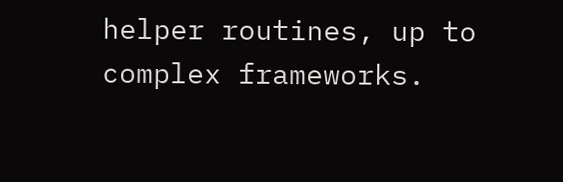helper routines, up to complex frameworks.